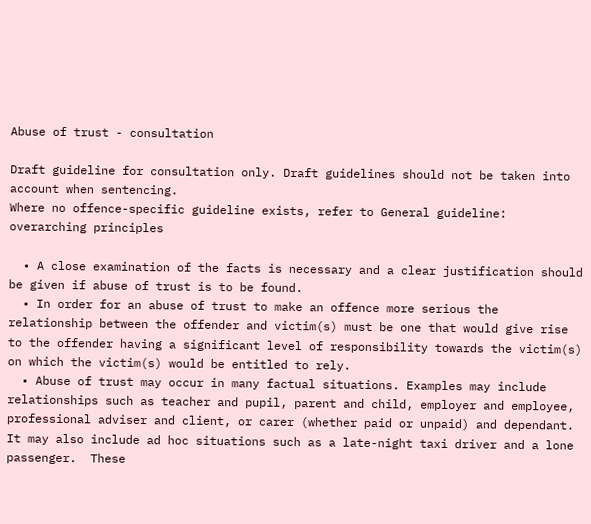Abuse of trust - consultation

Draft guideline for consultation only. Draft guidelines should not be taken into account when sentencing.
Where no offence-specific guideline exists, refer to General guideline: overarching principles

  • A close examination of the facts is necessary and a clear justification should be given if abuse of trust is to be found.
  • In order for an abuse of trust to make an offence more serious the relationship between the offender and victim(s) must be one that would give rise to the offender having a significant level of responsibility towards the victim(s) on which the victim(s) would be entitled to rely.
  • Abuse of trust may occur in many factual situations. Examples may include relationships such as teacher and pupil, parent and child, employer and employee, professional adviser and client, or carer (whether paid or unpaid) and dependant. It may also include ad hoc situations such as a late-night taxi driver and a lone passenger.  These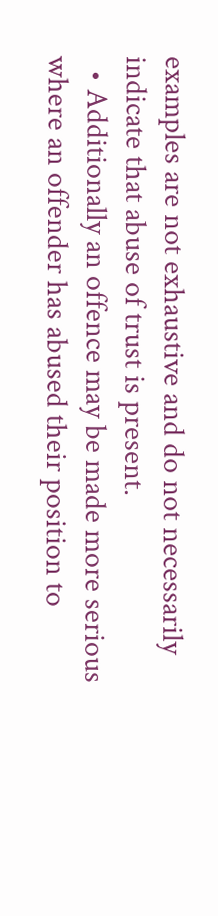examples are not exhaustive and do not necessarily indicate that abuse of trust is present.
  • Additionally an offence may be made more serious where an offender has abused their position to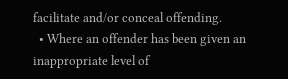facilitate and/or conceal offending.
  • Where an offender has been given an inappropriate level of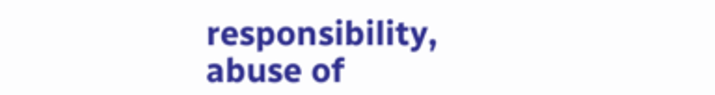responsibility, abuse of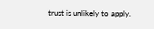trust is unlikely to apply.